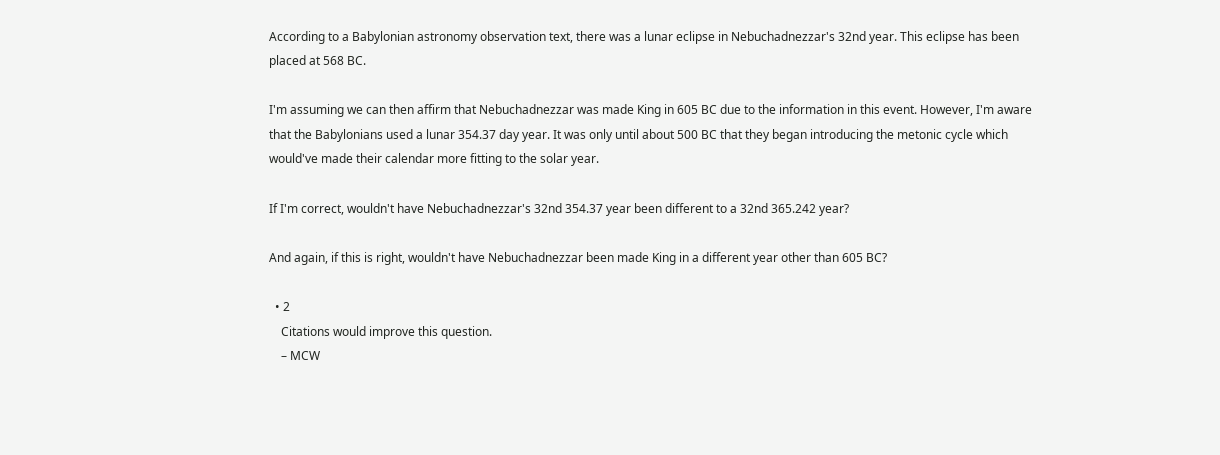According to a Babylonian astronomy observation text, there was a lunar eclipse in Nebuchadnezzar's 32nd year. This eclipse has been placed at 568 BC.

I'm assuming we can then affirm that Nebuchadnezzar was made King in 605 BC due to the information in this event. However, I'm aware that the Babylonians used a lunar 354.37 day year. It was only until about 500 BC that they began introducing the metonic cycle which would've made their calendar more fitting to the solar year.

If I'm correct, wouldn't have Nebuchadnezzar's 32nd 354.37 year been different to a 32nd 365.242 year?

And again, if this is right, wouldn't have Nebuchadnezzar been made King in a different year other than 605 BC?

  • 2
    Citations would improve this question.
    – MCW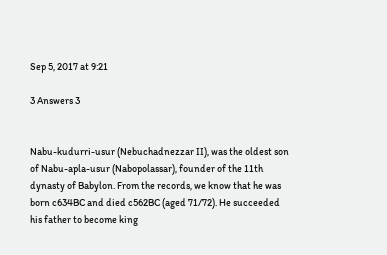Sep 5, 2017 at 9:21

3 Answers 3


Nabu-kudurri-usur (Nebuchadnezzar II), was the oldest son of Nabu-apla-usur (Nabopolassar), founder of the 11th dynasty of Babylon. From the records, we know that he was born c634BC and died c562BC (aged 71/72). He succeeded his father to become king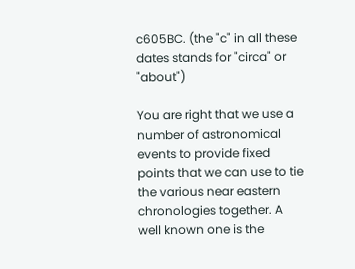c605BC. (the "c" in all these dates stands for "circa" or "about")

You are right that we use a number of astronomical events to provide fixed points that we can use to tie the various near eastern chronologies together. A well known one is the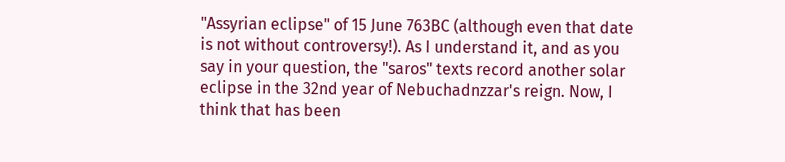"Assyrian eclipse" of 15 June 763BC (although even that date is not without controversy!). As I understand it, and as you say in your question, the "saros" texts record another solar eclipse in the 32nd year of Nebuchadnzzar's reign. Now, I think that has been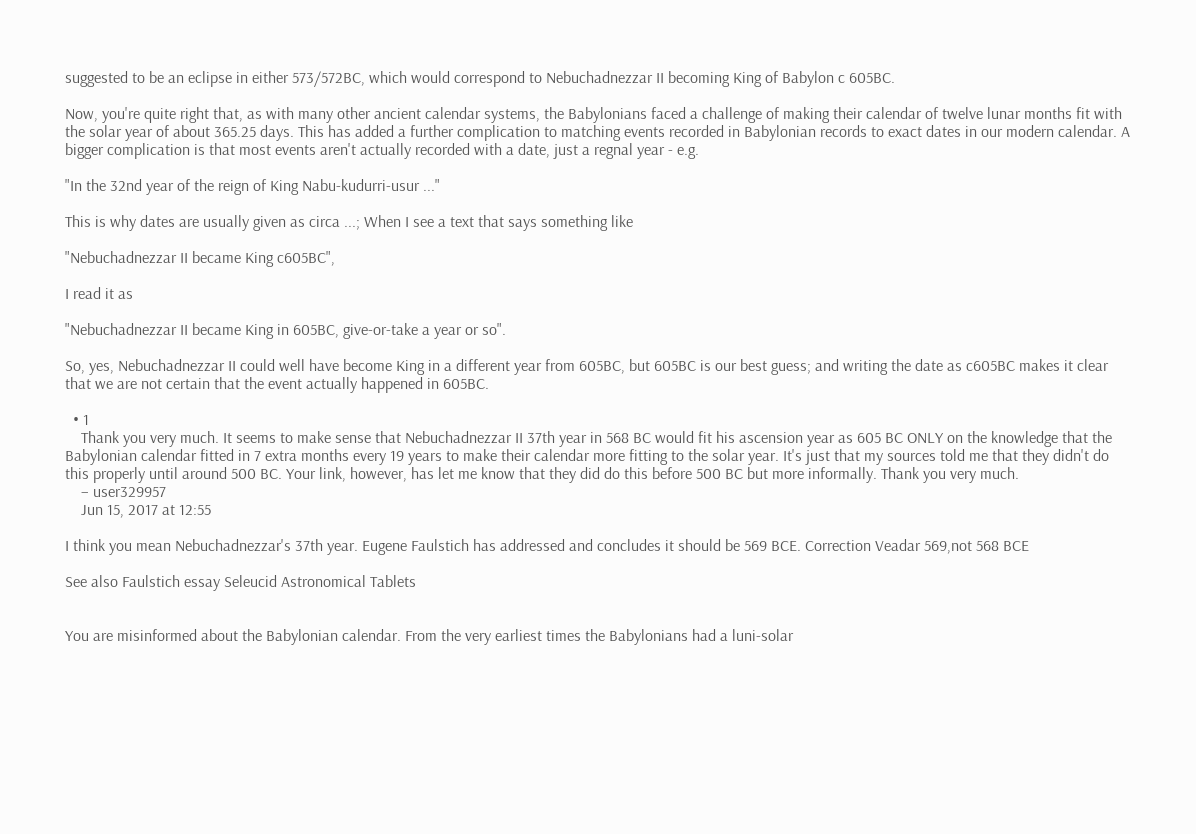suggested to be an eclipse in either 573/572BC, which would correspond to Nebuchadnezzar II becoming King of Babylon c 605BC.

Now, you're quite right that, as with many other ancient calendar systems, the Babylonians faced a challenge of making their calendar of twelve lunar months fit with the solar year of about 365.25 days. This has added a further complication to matching events recorded in Babylonian records to exact dates in our modern calendar. A bigger complication is that most events aren't actually recorded with a date, just a regnal year - e.g.

"In the 32nd year of the reign of King Nabu-kudurri-usur ..."

This is why dates are usually given as circa ...; When I see a text that says something like

"Nebuchadnezzar II became King c605BC",

I read it as

"Nebuchadnezzar II became King in 605BC, give-or-take a year or so".

So, yes, Nebuchadnezzar II could well have become King in a different year from 605BC, but 605BC is our best guess; and writing the date as c605BC makes it clear that we are not certain that the event actually happened in 605BC.

  • 1
    Thank you very much. It seems to make sense that Nebuchadnezzar II 37th year in 568 BC would fit his ascension year as 605 BC ONLY on the knowledge that the Babylonian calendar fitted in 7 extra months every 19 years to make their calendar more fitting to the solar year. It's just that my sources told me that they didn't do this properly until around 500 BC. Your link, however, has let me know that they did do this before 500 BC but more informally. Thank you very much.
    – user329957
    Jun 15, 2017 at 12:55

I think you mean Nebuchadnezzar's 37th year. Eugene Faulstich has addressed and concludes it should be 569 BCE. Correction Veadar 569,not 568 BCE

See also Faulstich essay Seleucid Astronomical Tablets


You are misinformed about the Babylonian calendar. From the very earliest times the Babylonians had a luni-solar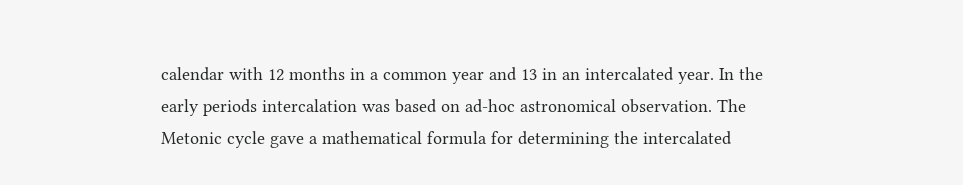calendar with 12 months in a common year and 13 in an intercalated year. In the early periods intercalation was based on ad-hoc astronomical observation. The Metonic cycle gave a mathematical formula for determining the intercalated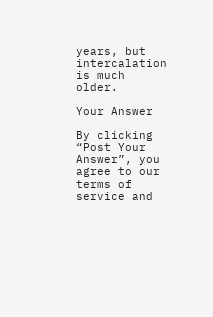years, but intercalation is much older.

Your Answer

By clicking “Post Your Answer”, you agree to our terms of service and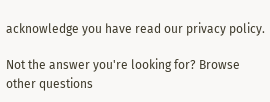acknowledge you have read our privacy policy.

Not the answer you're looking for? Browse other questions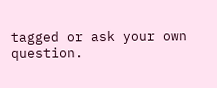tagged or ask your own question.